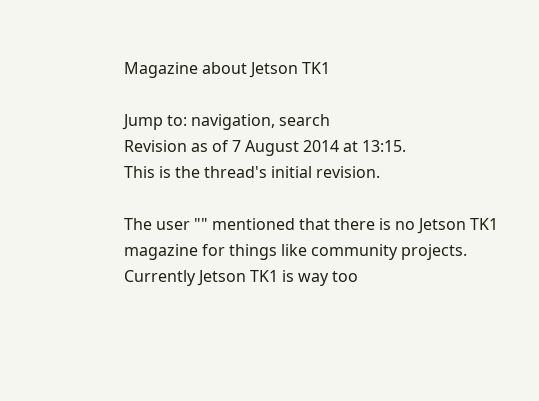Magazine about Jetson TK1

Jump to: navigation, search
Revision as of 7 August 2014 at 13:15.
This is the thread's initial revision.

The user "" mentioned that there is no Jetson TK1 magazine for things like community projects. Currently Jetson TK1 is way too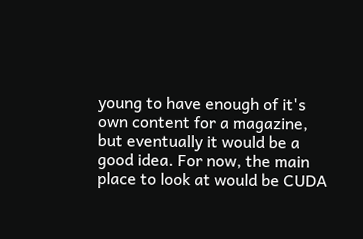young to have enough of it's own content for a magazine, but eventually it would be a good idea. For now, the main place to look at would be CUDA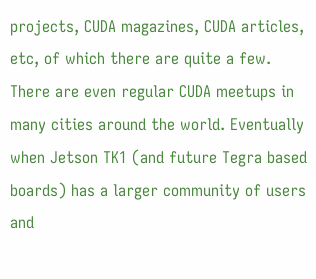projects, CUDA magazines, CUDA articles, etc, of which there are quite a few. There are even regular CUDA meetups in many cities around the world. Eventually when Jetson TK1 (and future Tegra based boards) has a larger community of users and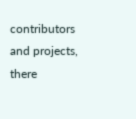contributors and projects, there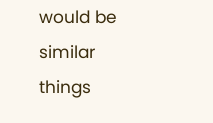would be similar things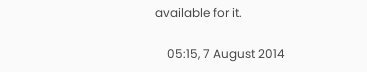available for it.

    05:15, 7 August 2014